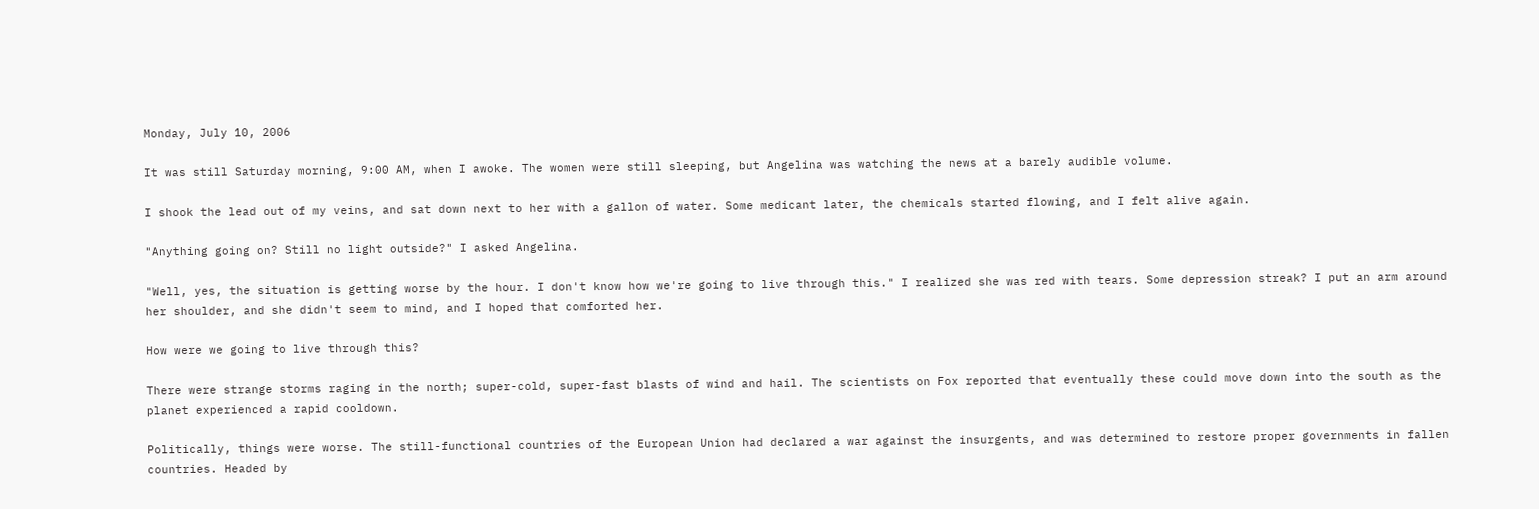Monday, July 10, 2006

It was still Saturday morning, 9:00 AM, when I awoke. The women were still sleeping, but Angelina was watching the news at a barely audible volume.

I shook the lead out of my veins, and sat down next to her with a gallon of water. Some medicant later, the chemicals started flowing, and I felt alive again.

"Anything going on? Still no light outside?" I asked Angelina.

"Well, yes, the situation is getting worse by the hour. I don't know how we're going to live through this." I realized she was red with tears. Some depression streak? I put an arm around her shoulder, and she didn't seem to mind, and I hoped that comforted her.

How were we going to live through this?

There were strange storms raging in the north; super-cold, super-fast blasts of wind and hail. The scientists on Fox reported that eventually these could move down into the south as the planet experienced a rapid cooldown.

Politically, things were worse. The still-functional countries of the European Union had declared a war against the insurgents, and was determined to restore proper governments in fallen countries. Headed by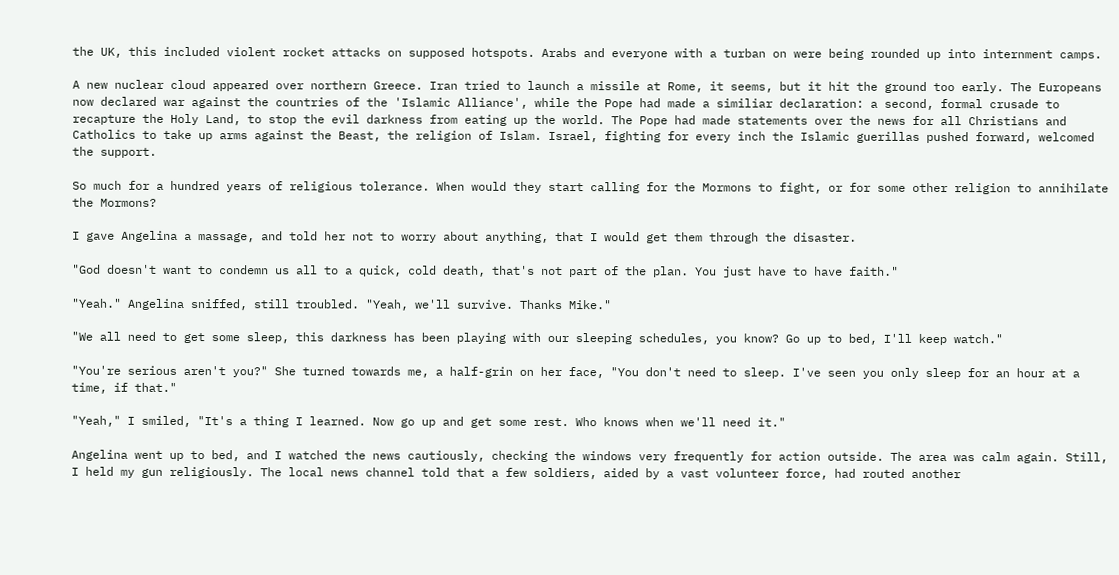the UK, this included violent rocket attacks on supposed hotspots. Arabs and everyone with a turban on were being rounded up into internment camps.

A new nuclear cloud appeared over northern Greece. Iran tried to launch a missile at Rome, it seems, but it hit the ground too early. The Europeans now declared war against the countries of the 'Islamic Alliance', while the Pope had made a similiar declaration: a second, formal crusade to recapture the Holy Land, to stop the evil darkness from eating up the world. The Pope had made statements over the news for all Christians and Catholics to take up arms against the Beast, the religion of Islam. Israel, fighting for every inch the Islamic guerillas pushed forward, welcomed the support.

So much for a hundred years of religious tolerance. When would they start calling for the Mormons to fight, or for some other religion to annihilate the Mormons?

I gave Angelina a massage, and told her not to worry about anything, that I would get them through the disaster.

"God doesn't want to condemn us all to a quick, cold death, that's not part of the plan. You just have to have faith."

"Yeah." Angelina sniffed, still troubled. "Yeah, we'll survive. Thanks Mike."

"We all need to get some sleep, this darkness has been playing with our sleeping schedules, you know? Go up to bed, I'll keep watch."

"You're serious aren't you?" She turned towards me, a half-grin on her face, "You don't need to sleep. I've seen you only sleep for an hour at a time, if that."

"Yeah," I smiled, "It's a thing I learned. Now go up and get some rest. Who knows when we'll need it."

Angelina went up to bed, and I watched the news cautiously, checking the windows very frequently for action outside. The area was calm again. Still, I held my gun religiously. The local news channel told that a few soldiers, aided by a vast volunteer force, had routed another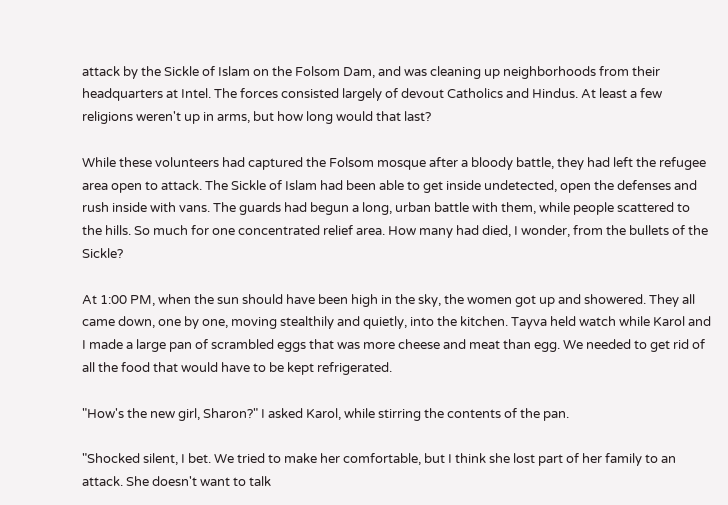attack by the Sickle of Islam on the Folsom Dam, and was cleaning up neighborhoods from their headquarters at Intel. The forces consisted largely of devout Catholics and Hindus. At least a few religions weren't up in arms, but how long would that last?

While these volunteers had captured the Folsom mosque after a bloody battle, they had left the refugee area open to attack. The Sickle of Islam had been able to get inside undetected, open the defenses and rush inside with vans. The guards had begun a long, urban battle with them, while people scattered to the hills. So much for one concentrated relief area. How many had died, I wonder, from the bullets of the Sickle?

At 1:00 PM, when the sun should have been high in the sky, the women got up and showered. They all came down, one by one, moving stealthily and quietly, into the kitchen. Tayva held watch while Karol and I made a large pan of scrambled eggs that was more cheese and meat than egg. We needed to get rid of all the food that would have to be kept refrigerated.

"How's the new girl, Sharon?" I asked Karol, while stirring the contents of the pan.

"Shocked silent, I bet. We tried to make her comfortable, but I think she lost part of her family to an attack. She doesn't want to talk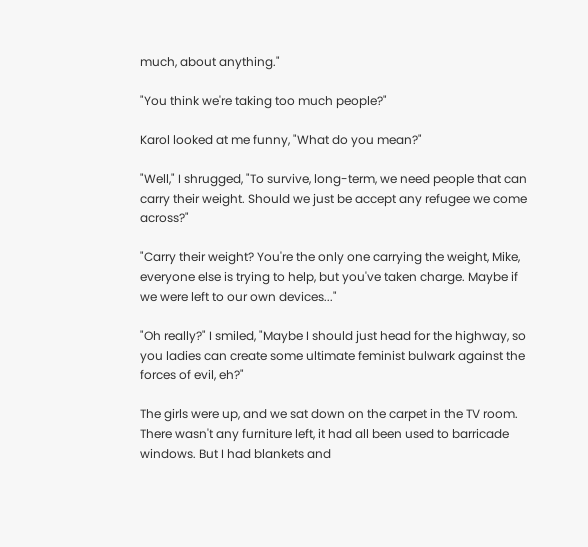much, about anything."

"You think we're taking too much people?"

Karol looked at me funny, "What do you mean?"

"Well," I shrugged, "To survive, long-term, we need people that can carry their weight. Should we just be accept any refugee we come across?"

"Carry their weight? You're the only one carrying the weight, Mike, everyone else is trying to help, but you've taken charge. Maybe if we were left to our own devices..."

"Oh really?" I smiled, "Maybe I should just head for the highway, so you ladies can create some ultimate feminist bulwark against the forces of evil, eh?"

The girls were up, and we sat down on the carpet in the TV room. There wasn't any furniture left, it had all been used to barricade windows. But I had blankets and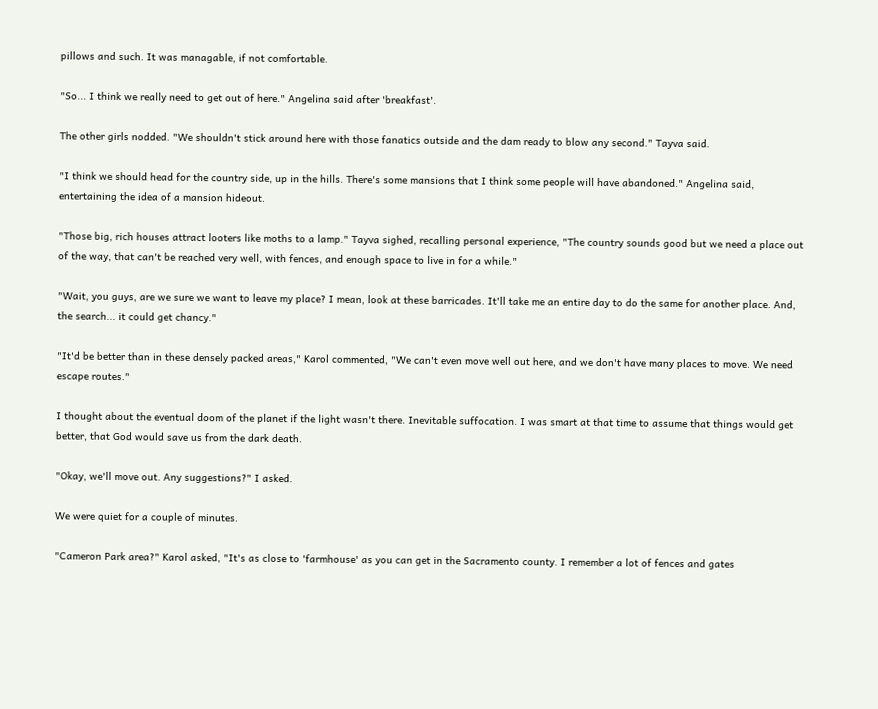pillows and such. It was managable, if not comfortable.

"So... I think we really need to get out of here." Angelina said after 'breakfast'.

The other girls nodded. "We shouldn't stick around here with those fanatics outside and the dam ready to blow any second." Tayva said.

"I think we should head for the country side, up in the hills. There's some mansions that I think some people will have abandoned." Angelina said, entertaining the idea of a mansion hideout.

"Those big, rich houses attract looters like moths to a lamp." Tayva sighed, recalling personal experience, "The country sounds good but we need a place out of the way, that can't be reached very well, with fences, and enough space to live in for a while."

"Wait, you guys, are we sure we want to leave my place? I mean, look at these barricades. It'll take me an entire day to do the same for another place. And, the search... it could get chancy."

"It'd be better than in these densely packed areas," Karol commented, "We can't even move well out here, and we don't have many places to move. We need escape routes."

I thought about the eventual doom of the planet if the light wasn't there. Inevitable suffocation. I was smart at that time to assume that things would get better, that God would save us from the dark death.

"Okay, we'll move out. Any suggestions?" I asked.

We were quiet for a couple of minutes.

"Cameron Park area?" Karol asked, "It's as close to 'farmhouse' as you can get in the Sacramento county. I remember a lot of fences and gates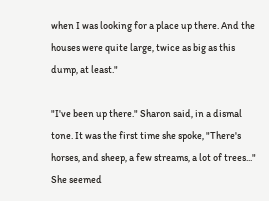when I was looking for a place up there. And the houses were quite large, twice as big as this dump, at least."

"I've been up there." Sharon said, in a dismal tone. It was the first time she spoke, "There's horses, and sheep, a few streams, a lot of trees..." She seemed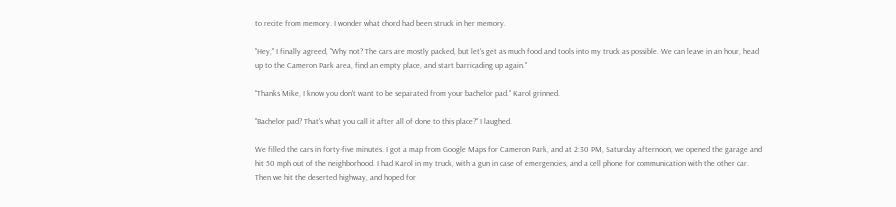to recite from memory. I wonder what chord had been struck in her memory.

"Hey," I finally agreed, "Why not? The cars are mostly packed, but let's get as much food and tools into my truck as possible. We can leave in an hour, head up to the Cameron Park area, find an empty place, and start barricading up again."

"Thanks Mike, I know you don't want to be separated from your bachelor pad." Karol grinned.

"Bachelor pad? That's what you call it after all of done to this place?" I laughed.

We filled the cars in forty-five minutes. I got a map from Google Maps for Cameron Park, and at 2:30 PM, Saturday afternoon, we opened the garage and hit 50 mph out of the neighborhood. I had Karol in my truck, with a gun in case of emergencies, and a cell phone for communication with the other car. Then we hit the deserted highway, and hoped for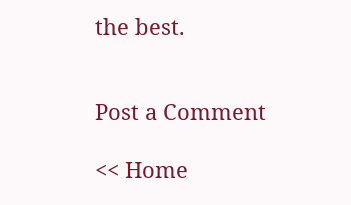the best.


Post a Comment

<< Home